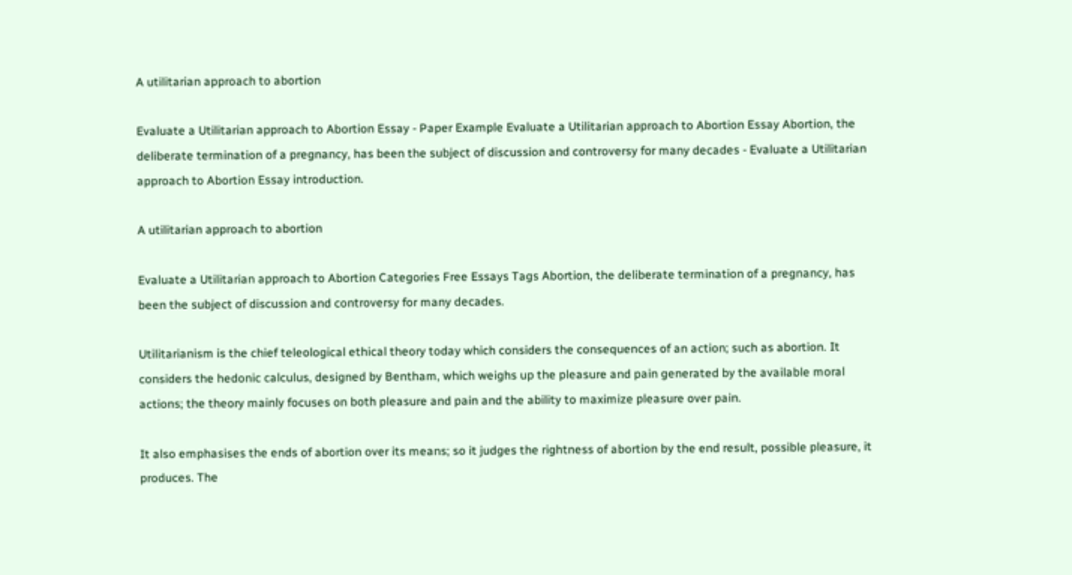A utilitarian approach to abortion

Evaluate a Utilitarian approach to Abortion Essay - Paper Example Evaluate a Utilitarian approach to Abortion Essay Abortion, the deliberate termination of a pregnancy, has been the subject of discussion and controversy for many decades - Evaluate a Utilitarian approach to Abortion Essay introduction.

A utilitarian approach to abortion

Evaluate a Utilitarian approach to Abortion Categories Free Essays Tags Abortion, the deliberate termination of a pregnancy, has been the subject of discussion and controversy for many decades.

Utilitarianism is the chief teleological ethical theory today which considers the consequences of an action; such as abortion. It considers the hedonic calculus, designed by Bentham, which weighs up the pleasure and pain generated by the available moral actions; the theory mainly focuses on both pleasure and pain and the ability to maximize pleasure over pain.

It also emphasises the ends of abortion over its means; so it judges the rightness of abortion by the end result, possible pleasure, it produces. The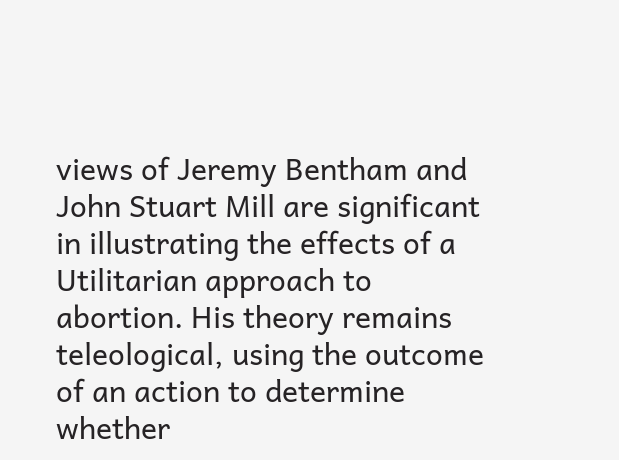views of Jeremy Bentham and John Stuart Mill are significant in illustrating the effects of a Utilitarian approach to abortion. His theory remains teleological, using the outcome of an action to determine whether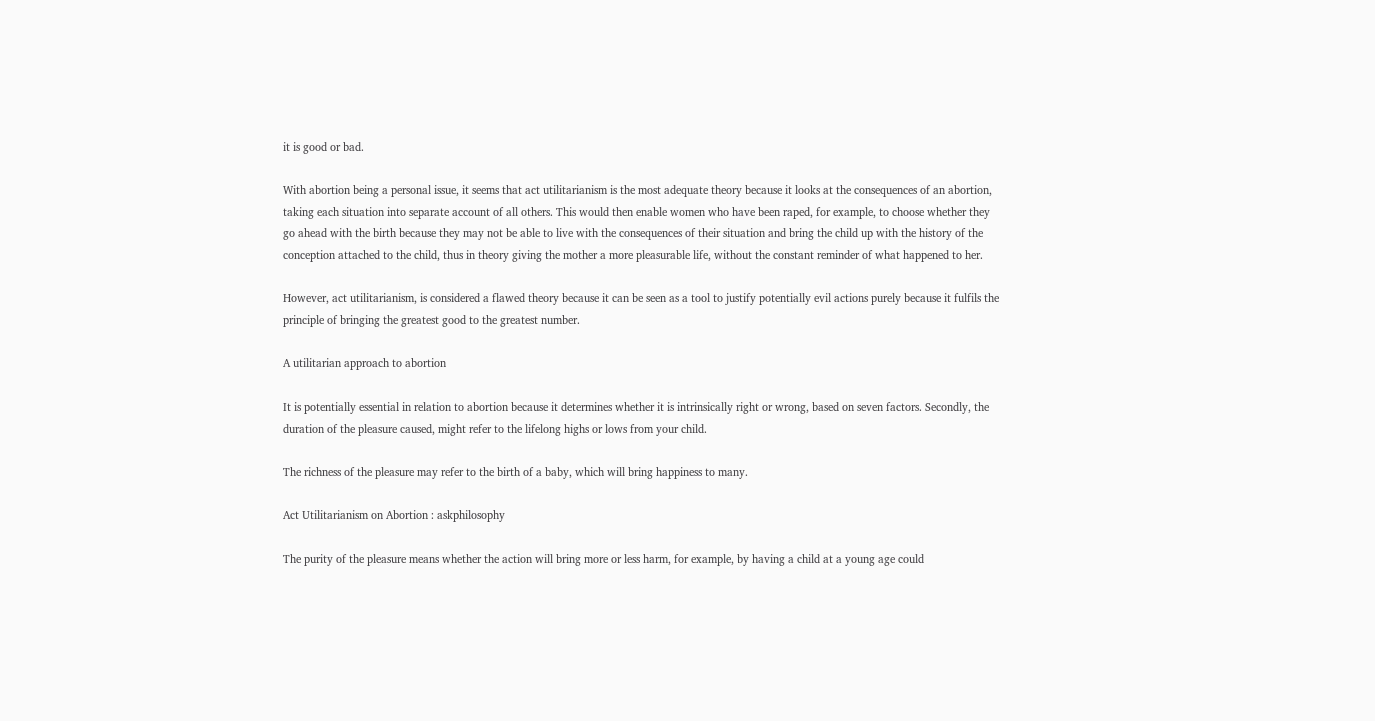it is good or bad.

With abortion being a personal issue, it seems that act utilitarianism is the most adequate theory because it looks at the consequences of an abortion, taking each situation into separate account of all others. This would then enable women who have been raped, for example, to choose whether they go ahead with the birth because they may not be able to live with the consequences of their situation and bring the child up with the history of the conception attached to the child, thus in theory giving the mother a more pleasurable life, without the constant reminder of what happened to her.

However, act utilitarianism, is considered a flawed theory because it can be seen as a tool to justify potentially evil actions purely because it fulfils the principle of bringing the greatest good to the greatest number.

A utilitarian approach to abortion

It is potentially essential in relation to abortion because it determines whether it is intrinsically right or wrong, based on seven factors. Secondly, the duration of the pleasure caused, might refer to the lifelong highs or lows from your child.

The richness of the pleasure may refer to the birth of a baby, which will bring happiness to many.

Act Utilitarianism on Abortion : askphilosophy

The purity of the pleasure means whether the action will bring more or less harm, for example, by having a child at a young age could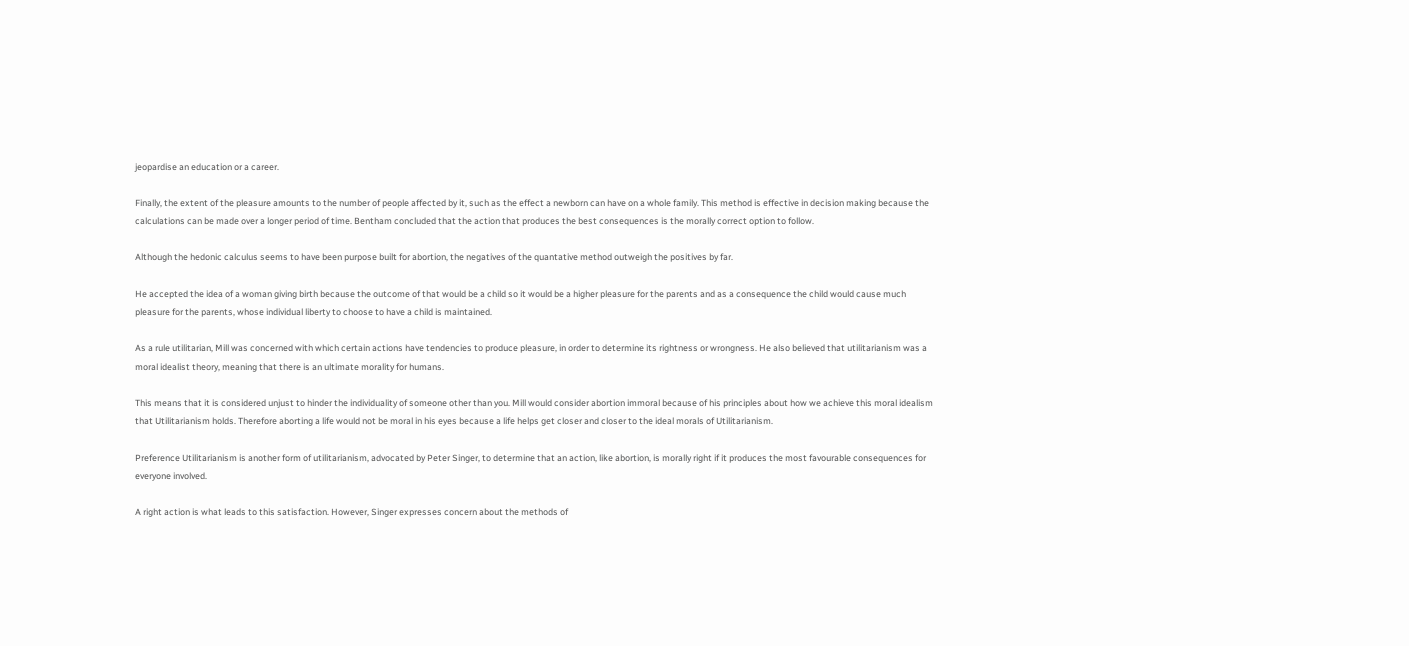jeopardise an education or a career.

Finally, the extent of the pleasure amounts to the number of people affected by it, such as the effect a newborn can have on a whole family. This method is effective in decision making because the calculations can be made over a longer period of time. Bentham concluded that the action that produces the best consequences is the morally correct option to follow.

Although the hedonic calculus seems to have been purpose built for abortion, the negatives of the quantative method outweigh the positives by far.

He accepted the idea of a woman giving birth because the outcome of that would be a child so it would be a higher pleasure for the parents and as a consequence the child would cause much pleasure for the parents, whose individual liberty to choose to have a child is maintained.

As a rule utilitarian, Mill was concerned with which certain actions have tendencies to produce pleasure, in order to determine its rightness or wrongness. He also believed that utilitarianism was a moral idealist theory, meaning that there is an ultimate morality for humans.

This means that it is considered unjust to hinder the individuality of someone other than you. Mill would consider abortion immoral because of his principles about how we achieve this moral idealism that Utilitarianism holds. Therefore aborting a life would not be moral in his eyes because a life helps get closer and closer to the ideal morals of Utilitarianism.

Preference Utilitarianism is another form of utilitarianism, advocated by Peter Singer, to determine that an action, like abortion, is morally right if it produces the most favourable consequences for everyone involved.

A right action is what leads to this satisfaction. However, Singer expresses concern about the methods of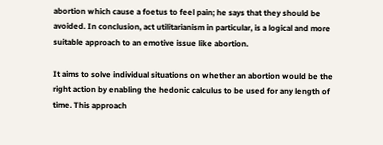abortion which cause a foetus to feel pain; he says that they should be avoided. In conclusion, act utilitarianism in particular, is a logical and more suitable approach to an emotive issue like abortion.

It aims to solve individual situations on whether an abortion would be the right action by enabling the hedonic calculus to be used for any length of time. This approach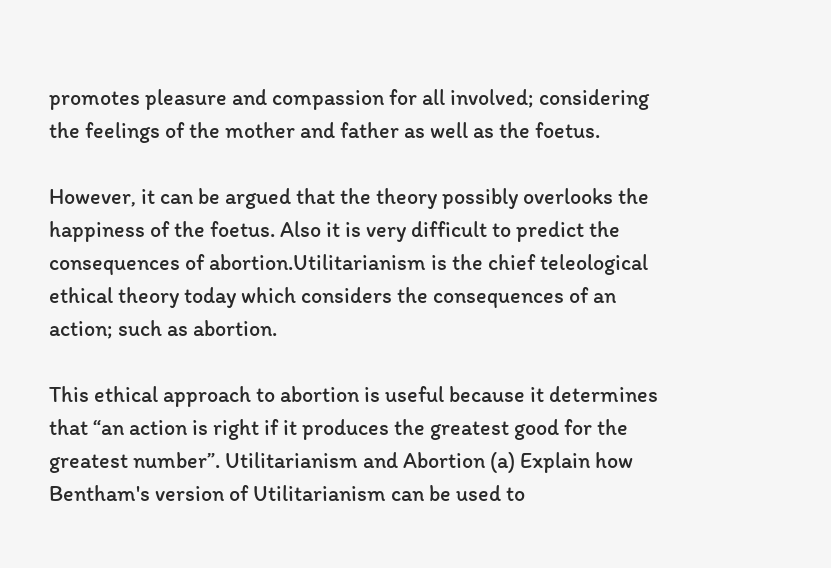promotes pleasure and compassion for all involved; considering the feelings of the mother and father as well as the foetus.

However, it can be argued that the theory possibly overlooks the happiness of the foetus. Also it is very difficult to predict the consequences of abortion.Utilitarianism is the chief teleological ethical theory today which considers the consequences of an action; such as abortion.

This ethical approach to abortion is useful because it determines that “an action is right if it produces the greatest good for the greatest number”. Utilitarianism and Abortion (a) Explain how Bentham's version of Utilitarianism can be used to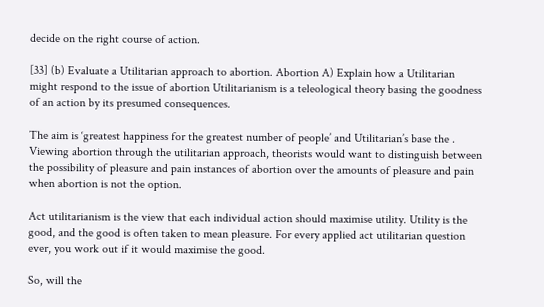decide on the right course of action.

[33] (b) Evaluate a Utilitarian approach to abortion. Abortion A) Explain how a Utilitarian might respond to the issue of abortion Utilitarianism is a teleological theory basing the goodness of an action by its presumed consequences.

The aim is ‘greatest happiness for the greatest number of people’ and Utilitarian’s base the . Viewing abortion through the utilitarian approach, theorists would want to distinguish between the possibility of pleasure and pain instances of abortion over the amounts of pleasure and pain when abortion is not the option.

Act utilitarianism is the view that each individual action should maximise utility. Utility is the good, and the good is often taken to mean pleasure. For every applied act utilitarian question ever, you work out if it would maximise the good.

So, will the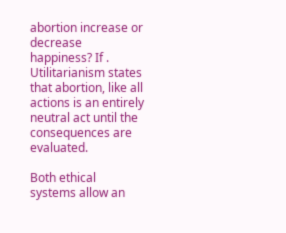abortion increase or decrease happiness? If . Utilitarianism states that abortion, like all actions is an entirely neutral act until the consequences are evaluated.

Both ethical systems allow an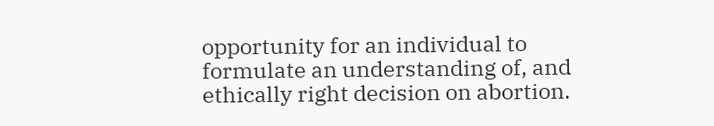opportunity for an individual to formulate an understanding of, and ethically right decision on abortion.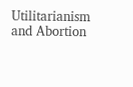Utilitarianism and Abortion